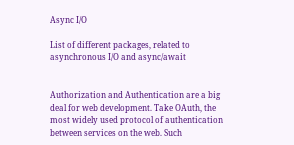Async I/O

List of different packages, related to asynchronous I/O and async/await


Authorization and Authentication are a big deal for web development. Take OAuth, the most widely used protocol of authentication between services on the web. Such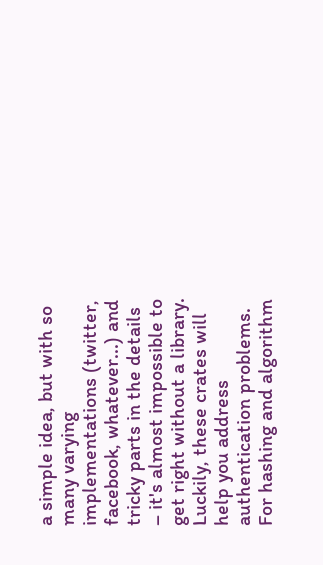a simple idea, but with so many varying implementations (twitter, facebook, whatever...) and tricky parts in the details – it's almost impossible to get right without a library. Luckily, these crates will help you address authentication problems. For hashing and algorithm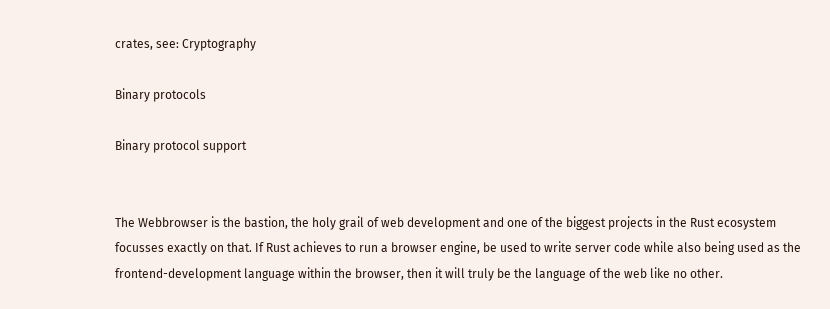crates, see: Cryptography

Binary protocols

Binary protocol support


The Webbrowser is the bastion, the holy grail of web development and one of the biggest projects in the Rust ecosystem focusses exactly on that. If Rust achieves to run a browser engine, be used to write server code while also being used as the frontend-development language within the browser, then it will truly be the language of the web like no other.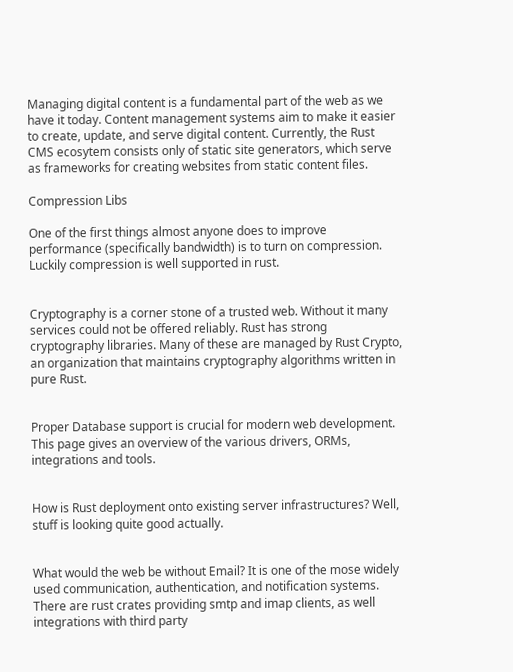Managing digital content is a fundamental part of the web as we have it today. Content management systems aim to make it easier to create, update, and serve digital content. Currently, the Rust CMS ecosytem consists only of static site generators, which serve as frameworks for creating websites from static content files.

Compression Libs

One of the first things almost anyone does to improve performance (specifically bandwidth) is to turn on compression. Luckily compression is well supported in rust.


Cryptography is a corner stone of a trusted web. Without it many services could not be offered reliably. Rust has strong cryptography libraries. Many of these are managed by Rust Crypto, an organization that maintains cryptography algorithms written in pure Rust.


Proper Database support is crucial for modern web development. This page gives an overview of the various drivers, ORMs, integrations and tools.


How is Rust deployment onto existing server infrastructures? Well, stuff is looking quite good actually.


What would the web be without Email? It is one of the mose widely used communication, authentication, and notification systems. There are rust crates providing smtp and imap clients, as well integrations with third party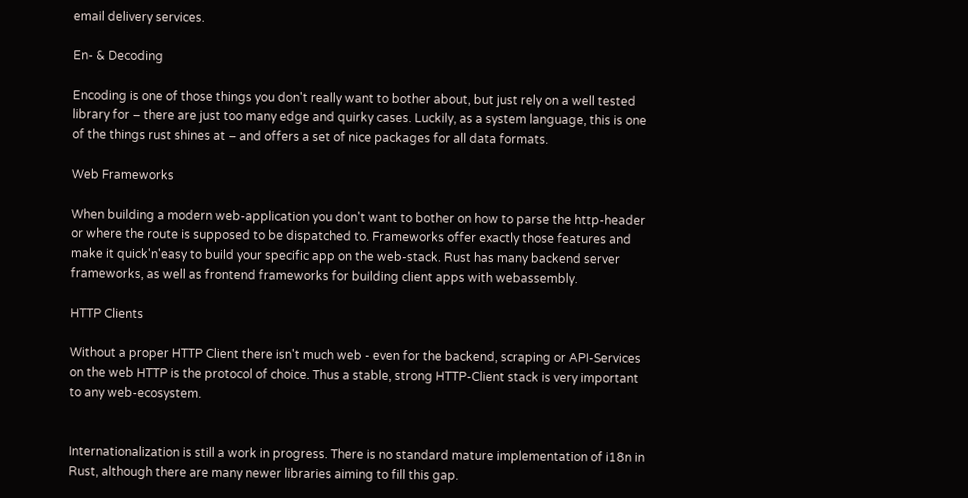email delivery services.

En- & Decoding

Encoding is one of those things you don't really want to bother about, but just rely on a well tested library for – there are just too many edge and quirky cases. Luckily, as a system language, this is one of the things rust shines at – and offers a set of nice packages for all data formats.

Web Frameworks

When building a modern web-application you don't want to bother on how to parse the http-header or where the route is supposed to be dispatched to. Frameworks offer exactly those features and make it quick'n'easy to build your specific app on the web-stack. Rust has many backend server frameworks, as well as frontend frameworks for building client apps with webassembly.

HTTP Clients

Without a proper HTTP Client there isn't much web - even for the backend, scraping or API-Services on the web HTTP is the protocol of choice. Thus a stable, strong HTTP-Client stack is very important to any web-ecosystem.


Internationalization is still a work in progress. There is no standard mature implementation of i18n in Rust, although there are many newer libraries aiming to fill this gap.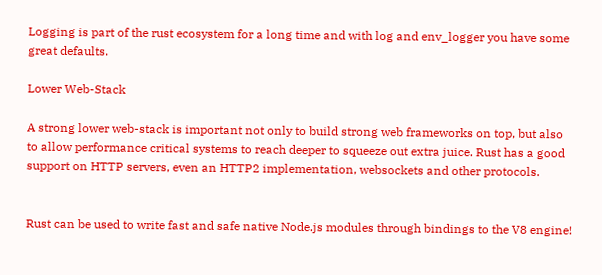Logging is part of the rust ecosystem for a long time and with log and env_logger you have some great defaults.

Lower Web-Stack

A strong lower web-stack is important not only to build strong web frameworks on top, but also to allow performance critical systems to reach deeper to squeeze out extra juice. Rust has a good support on HTTP servers, even an HTTP2 implementation, websockets and other protocols.


Rust can be used to write fast and safe native Node.js modules through bindings to the V8 engine!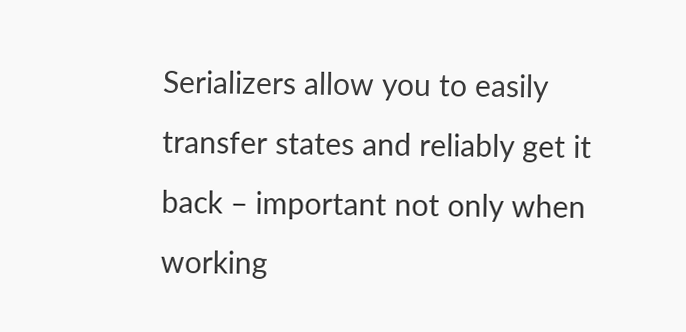Serializers allow you to easily transfer states and reliably get it back – important not only when working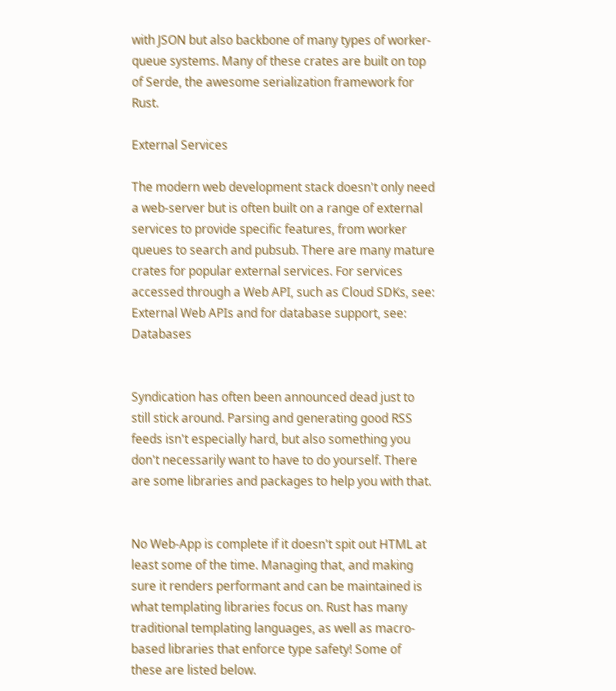with JSON but also backbone of many types of worker-queue systems. Many of these crates are built on top of Serde, the awesome serialization framework for Rust.

External Services

The modern web development stack doesn't only need a web-server but is often built on a range of external services to provide specific features, from worker queues to search and pubsub. There are many mature crates for popular external services. For services accessed through a Web API, such as Cloud SDKs, see: External Web APIs and for database support, see: Databases


Syndication has often been announced dead just to still stick around. Parsing and generating good RSS feeds isn't especially hard, but also something you don't necessarily want to have to do yourself. There are some libraries and packages to help you with that.


No Web-App is complete if it doesn't spit out HTML at least some of the time. Managing that, and making sure it renders performant and can be maintained is what templating libraries focus on. Rust has many traditional templating languages, as well as macro-based libraries that enforce type safety! Some of these are listed below.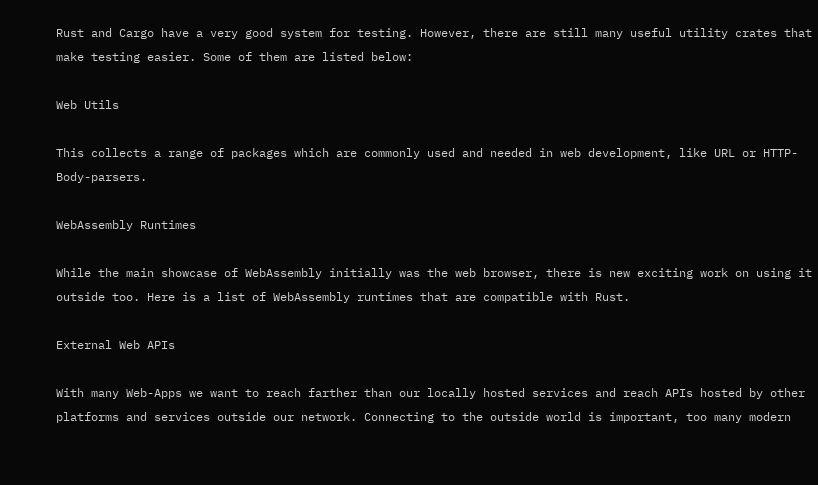Rust and Cargo have a very good system for testing. However, there are still many useful utility crates that make testing easier. Some of them are listed below:

Web Utils

This collects a range of packages which are commonly used and needed in web development, like URL or HTTP-Body-parsers.

WebAssembly Runtimes

While the main showcase of WebAssembly initially was the web browser, there is new exciting work on using it outside too. Here is a list of WebAssembly runtimes that are compatible with Rust.

External Web APIs

With many Web-Apps we want to reach farther than our locally hosted services and reach APIs hosted by other platforms and services outside our network. Connecting to the outside world is important, too many modern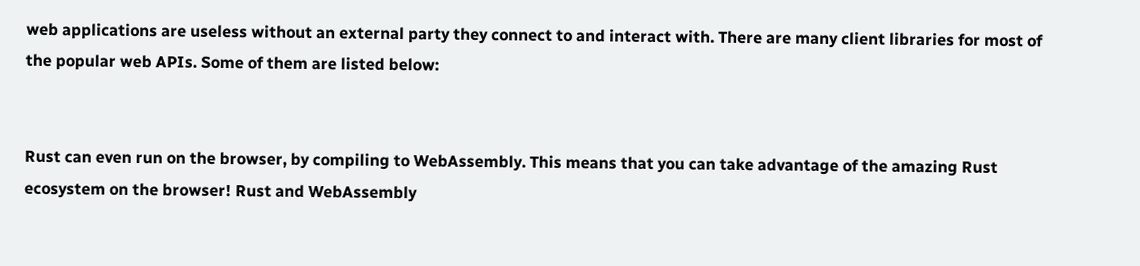web applications are useless without an external party they connect to and interact with. There are many client libraries for most of the popular web APIs. Some of them are listed below:


Rust can even run on the browser, by compiling to WebAssembly. This means that you can take advantage of the amazing Rust ecosystem on the browser! Rust and WebAssembly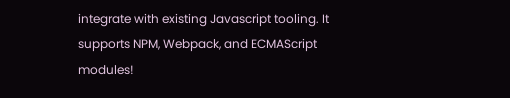integrate with existing Javascript tooling. It supports NPM, Webpack, and ECMAScript modules!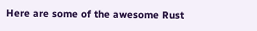Here are some of the awesome Rust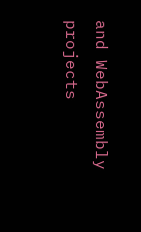and WebAssembly projects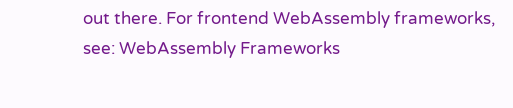out there. For frontend WebAssembly frameworks, see: WebAssembly Frameworks